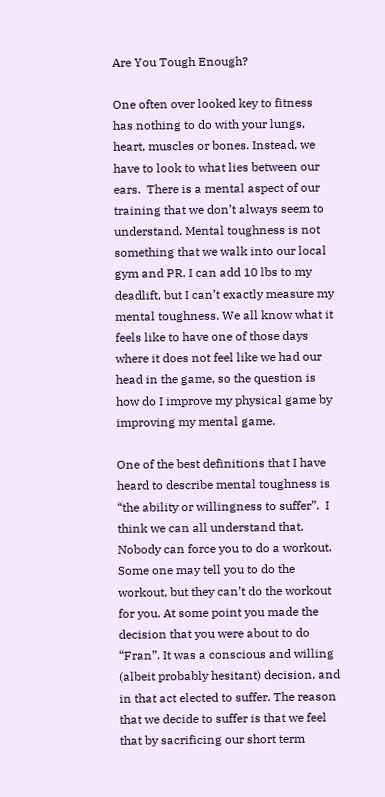Are You Tough Enough?

One often over looked key to fitness has nothing to do with your lungs, heart, muscles or bones. Instead, we have to look to what lies between our ears.  There is a mental aspect of our training that we don’t always seem to understand. Mental toughness is not something that we walk into our local gym and PR. I can add 10 lbs to my deadlift, but I can’t exactly measure my mental toughness. We all know what it feels like to have one of those days where it does not feel like we had our head in the game, so the question is how do I improve my physical game by improving my mental game.

One of the best definitions that I have heard to describe mental toughness is “the ability or willingness to suffer”.  I think we can all understand that. Nobody can force you to do a workout.  Some one may tell you to do the workout, but they can’t do the workout for you. At some point you made the decision that you were about to do “Fran”. It was a conscious and willing (albeit probably hesitant) decision, and in that act elected to suffer. The reason that we decide to suffer is that we feel that by sacrificing our short term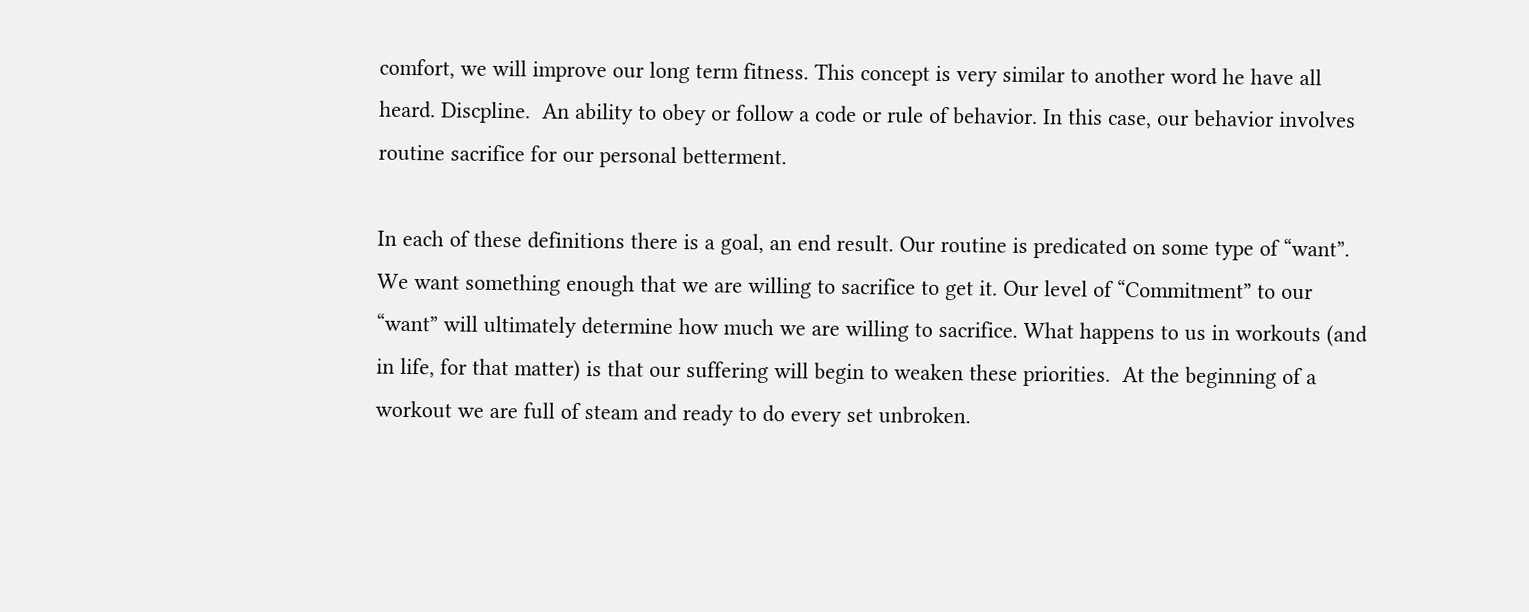comfort, we will improve our long term fitness. This concept is very similar to another word he have all heard. Discpline.  An ability to obey or follow a code or rule of behavior. In this case, our behavior involves routine sacrifice for our personal betterment.

In each of these definitions there is a goal, an end result. Our routine is predicated on some type of “want”. We want something enough that we are willing to sacrifice to get it. Our level of “Commitment” to our “want” will ultimately determine how much we are willing to sacrifice. What happens to us in workouts (and in life, for that matter) is that our suffering will begin to weaken these priorities.  At the beginning of a workout we are full of steam and ready to do every set unbroken.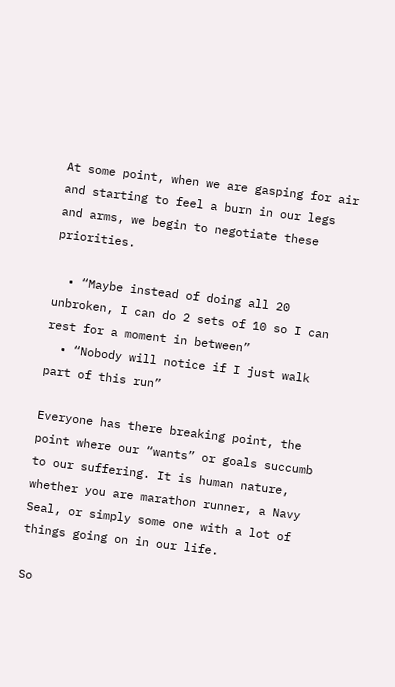At some point, when we are gasping for air and starting to feel a burn in our legs and arms, we begin to negotiate these priorities.

  • “Maybe instead of doing all 20 unbroken, I can do 2 sets of 10 so I can rest for a moment in between”
  • “Nobody will notice if I just walk part of this run”

Everyone has there breaking point, the point where our “wants” or goals succumb to our suffering. It is human nature, whether you are marathon runner, a Navy Seal, or simply some one with a lot of things going on in our life.

So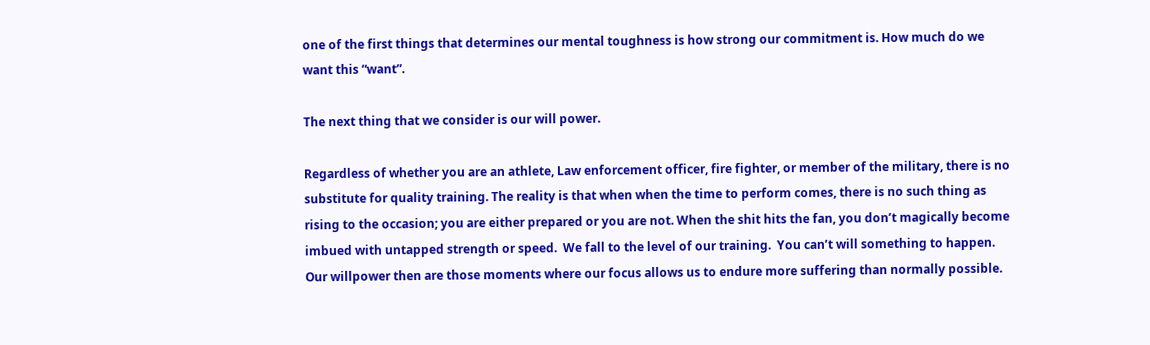one of the first things that determines our mental toughness is how strong our commitment is. How much do we want this “want”.

The next thing that we consider is our will power.

Regardless of whether you are an athlete, Law enforcement officer, fire fighter, or member of the military, there is no substitute for quality training. The reality is that when when the time to perform comes, there is no such thing as rising to the occasion; you are either prepared or you are not. When the shit hits the fan, you don’t magically become imbued with untapped strength or speed.  We fall to the level of our training.  You can’t will something to happen. Our willpower then are those moments where our focus allows us to endure more suffering than normally possible.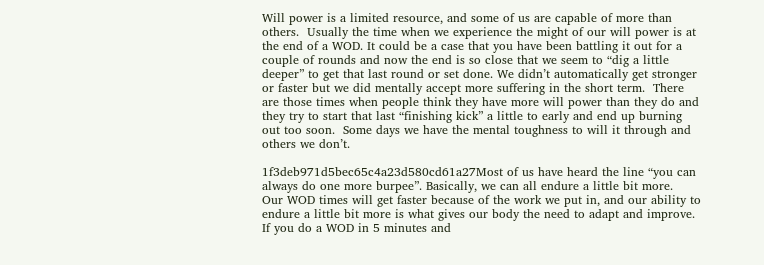Will power is a limited resource, and some of us are capable of more than others.  Usually the time when we experience the might of our will power is at the end of a WOD. It could be a case that you have been battling it out for a couple of rounds and now the end is so close that we seem to “dig a little deeper” to get that last round or set done. We didn’t automatically get stronger or faster but we did mentally accept more suffering in the short term.  There are those times when people think they have more will power than they do and they try to start that last “finishing kick” a little to early and end up burning out too soon.  Some days we have the mental toughness to will it through and others we don’t.

1f3deb971d5bec65c4a23d580cd61a27Most of us have heard the line “you can always do one more burpee”. Basically, we can all endure a little bit more.  Our WOD times will get faster because of the work we put in, and our ability to endure a little bit more is what gives our body the need to adapt and improve. If you do a WOD in 5 minutes and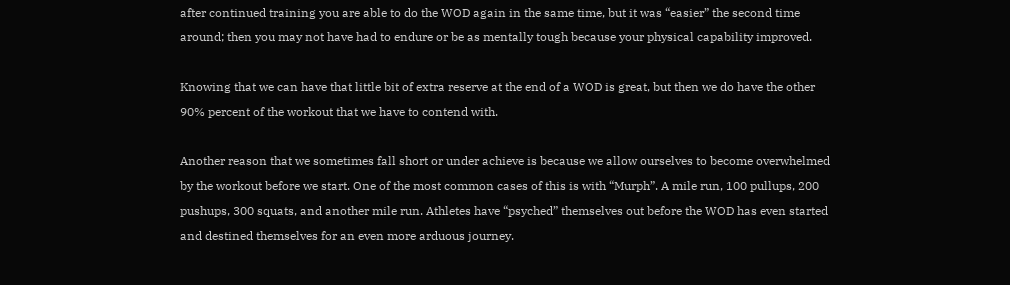after continued training you are able to do the WOD again in the same time, but it was “easier” the second time around; then you may not have had to endure or be as mentally tough because your physical capability improved.

Knowing that we can have that little bit of extra reserve at the end of a WOD is great, but then we do have the other 90% percent of the workout that we have to contend with.

Another reason that we sometimes fall short or under achieve is because we allow ourselves to become overwhelmed by the workout before we start. One of the most common cases of this is with “Murph”. A mile run, 100 pullups, 200 pushups, 300 squats, and another mile run. Athletes have “psyched” themselves out before the WOD has even started and destined themselves for an even more arduous journey.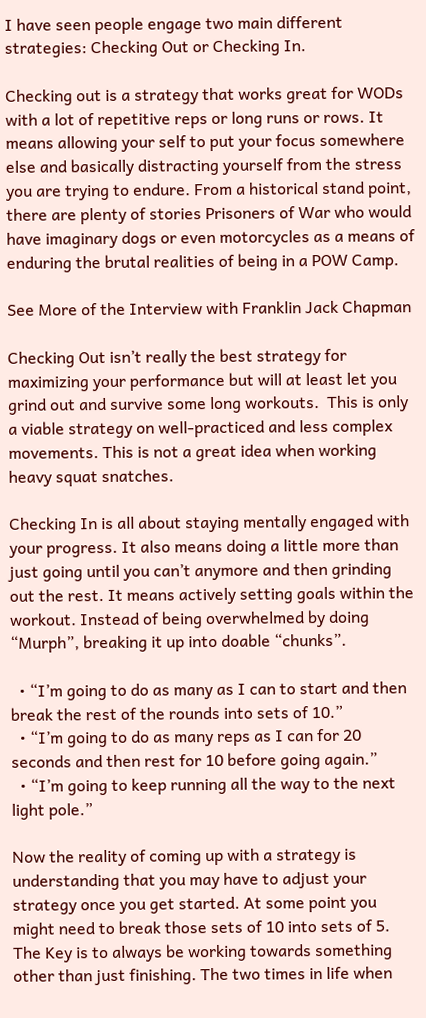I have seen people engage two main different strategies: Checking Out or Checking In.

Checking out is a strategy that works great for WODs with a lot of repetitive reps or long runs or rows. It means allowing your self to put your focus somewhere else and basically distracting yourself from the stress you are trying to endure. From a historical stand point, there are plenty of stories Prisoners of War who would have imaginary dogs or even motorcycles as a means of enduring the brutal realities of being in a POW Camp.

See More of the Interview with Franklin Jack Chapman

Checking Out isn’t really the best strategy for maximizing your performance but will at least let you grind out and survive some long workouts.  This is only a viable strategy on well-practiced and less complex movements. This is not a great idea when working heavy squat snatches.

Checking In is all about staying mentally engaged with your progress. It also means doing a little more than just going until you can’t anymore and then grinding out the rest. It means actively setting goals within the workout. Instead of being overwhelmed by doing “Murph”, breaking it up into doable “chunks”.

  • “I’m going to do as many as I can to start and then break the rest of the rounds into sets of 10.”
  • “I’m going to do as many reps as I can for 20 seconds and then rest for 10 before going again.”
  • “I’m going to keep running all the way to the next light pole.”

Now the reality of coming up with a strategy is understanding that you may have to adjust your strategy once you get started. At some point you might need to break those sets of 10 into sets of 5.  The Key is to always be working towards something other than just finishing. The two times in life when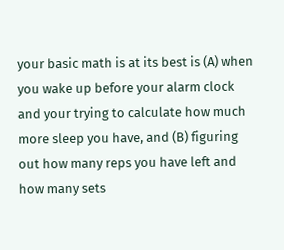your basic math is at its best is (A) when you wake up before your alarm clock and your trying to calculate how much more sleep you have, and (B) figuring out how many reps you have left and how many sets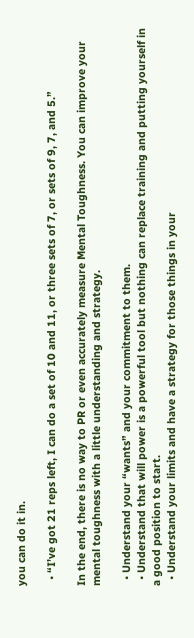you can do it in.

  • “I’ve got 21 reps left, I can do a set of 10 and 11, or three sets of 7, or sets of 9, 7, and 5.”

In the end, there is no way to PR or even accurately measure Mental Toughness. You can improve your mental toughness with a little understanding and strategy.

  • Understand your “wants” and your commitment to them.
  • Understand that will power is a powerful tool but nothing can replace training and putting yourself in a good position to start.
  • Understand your limits and have a strategy for those things in your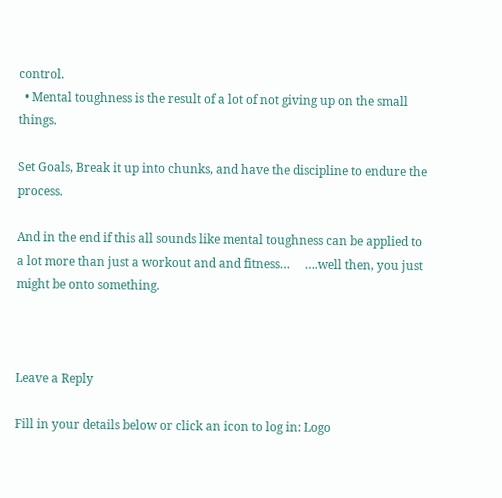control.
  • Mental toughness is the result of a lot of not giving up on the small things.

Set Goals, Break it up into chunks, and have the discipline to endure the process.

And in the end if this all sounds like mental toughness can be applied to a lot more than just a workout and and fitness…     ….well then, you just might be onto something.



Leave a Reply

Fill in your details below or click an icon to log in: Logo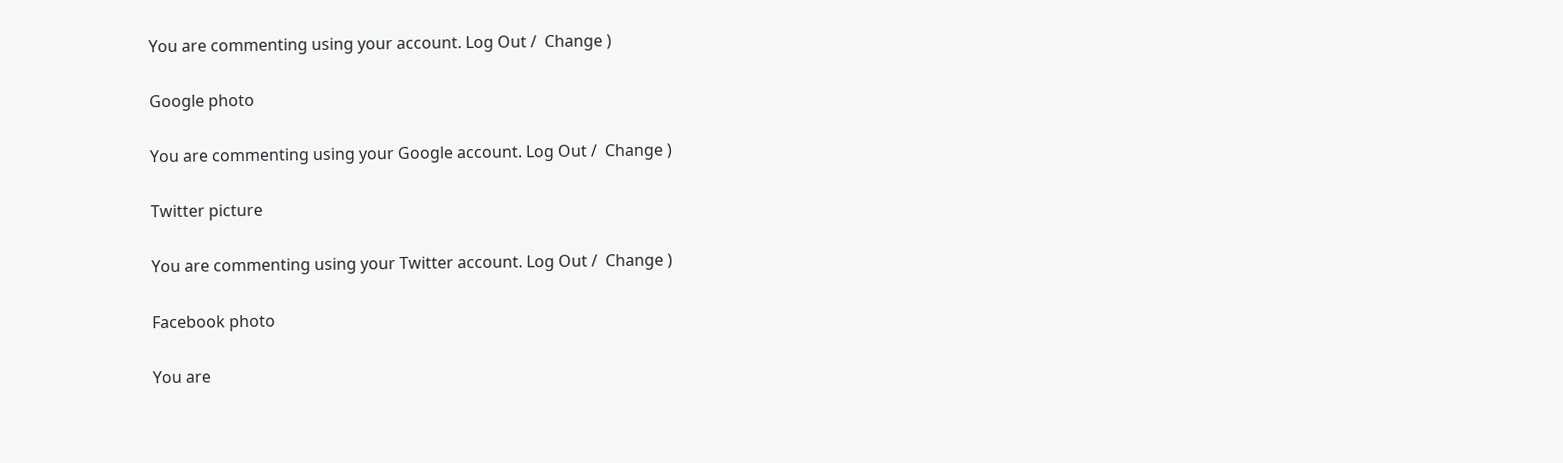You are commenting using your account. Log Out /  Change )

Google photo

You are commenting using your Google account. Log Out /  Change )

Twitter picture

You are commenting using your Twitter account. Log Out /  Change )

Facebook photo

You are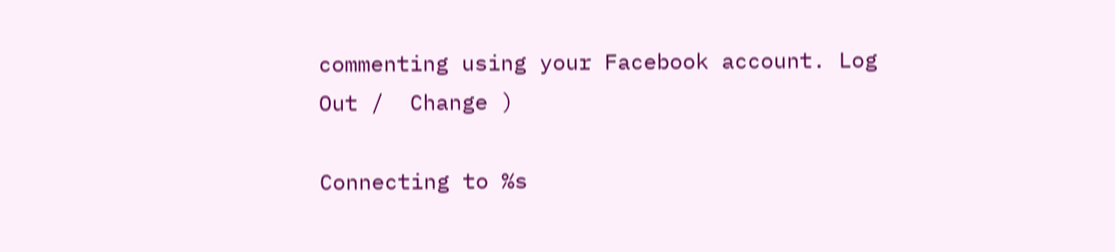commenting using your Facebook account. Log Out /  Change )

Connecting to %s